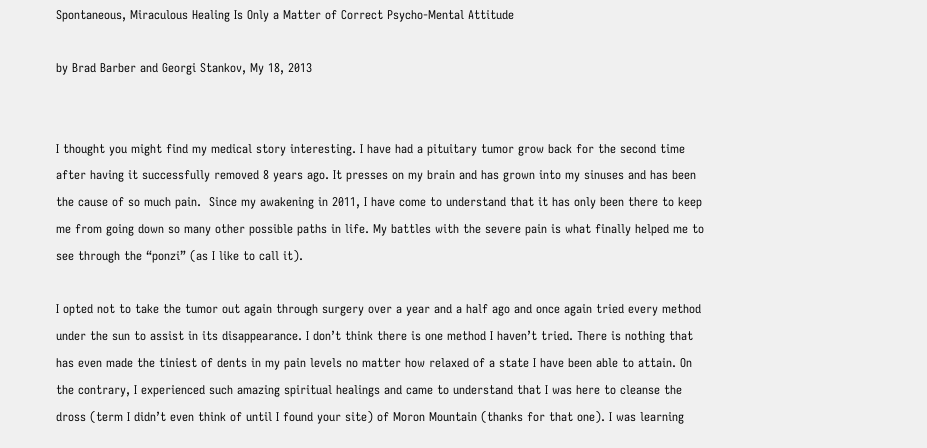Spontaneous, Miraculous Healing Is Only a Matter of Correct Psycho-Mental Attitude

by Brad Barber and Georgi Stankov, My 18, 2013


I thought you might find my medical story interesting. I have had a pituitary tumor grow back for the second time after having it successfully removed 8 years ago. It presses on my brain and has grown into my sinuses and has been the cause of so much pain.  Since my awakening in 2011, I have come to understand that it has only been there to keep me from going down so many other possible paths in life. My battles with the severe pain is what finally helped me to see through the “ponzi” (as I like to call it).

I opted not to take the tumor out again through surgery over a year and a half ago and once again tried every method under the sun to assist in its disappearance. I don’t think there is one method I haven’t tried. There is nothing that has even made the tiniest of dents in my pain levels no matter how relaxed of a state I have been able to attain. On the contrary, I experienced such amazing spiritual healings and came to understand that I was here to cleanse the dross (term I didn’t even think of until I found your site) of Moron Mountain (thanks for that one). I was learning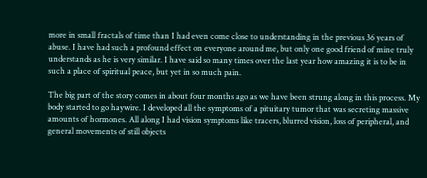more in small fractals of time than I had even come close to understanding in the previous 36 years of abuse. I have had such a profound effect on everyone around me, but only one good friend of mine truly understands as he is very similar. I have said so many times over the last year how amazing it is to be in such a place of spiritual peace, but yet in so much pain.

The big part of the story comes in about four months ago as we have been strung along in this process. My body started to go haywire. I developed all the symptoms of a pituitary tumor that was secreting massive amounts of hormones. All along I had vision symptoms like tracers, blurred vision, loss of peripheral, and general movements of still objects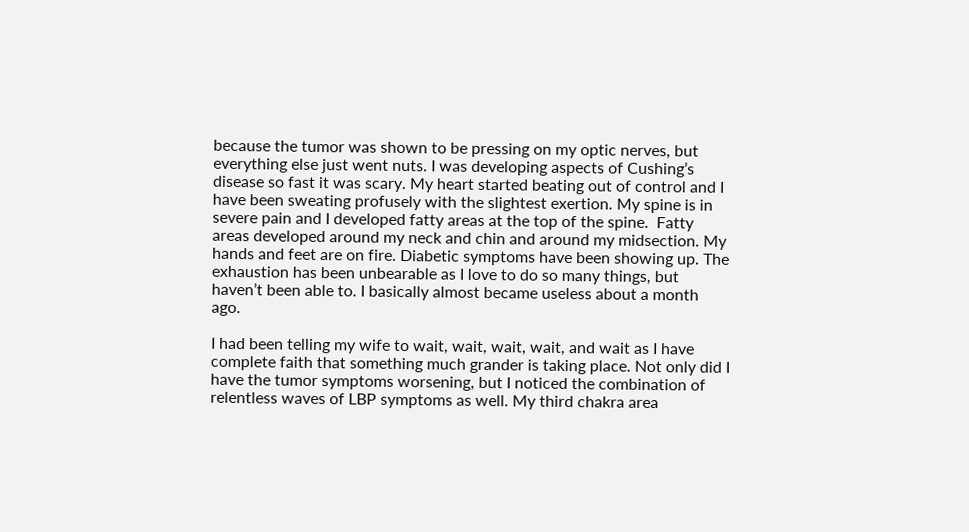because the tumor was shown to be pressing on my optic nerves, but everything else just went nuts. I was developing aspects of Cushing’s disease so fast it was scary. My heart started beating out of control and I have been sweating profusely with the slightest exertion. My spine is in severe pain and I developed fatty areas at the top of the spine.  Fatty areas developed around my neck and chin and around my midsection. My hands and feet are on fire. Diabetic symptoms have been showing up. The exhaustion has been unbearable as I love to do so many things, but haven’t been able to. I basically almost became useless about a month ago.

I had been telling my wife to wait, wait, wait, wait, and wait as I have complete faith that something much grander is taking place. Not only did I have the tumor symptoms worsening, but I noticed the combination of relentless waves of LBP symptoms as well. My third chakra area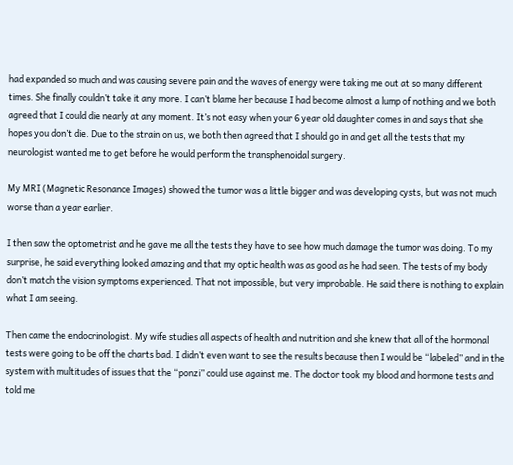had expanded so much and was causing severe pain and the waves of energy were taking me out at so many different times. She finally couldn’t take it any more. I can’t blame her because I had become almost a lump of nothing and we both agreed that I could die nearly at any moment. It’s not easy when your 6 year old daughter comes in and says that she hopes you don’t die. Due to the strain on us, we both then agreed that I should go in and get all the tests that my neurologist wanted me to get before he would perform the transphenoidal surgery.

My MRI (Magnetic Resonance Images) showed the tumor was a little bigger and was developing cysts, but was not much worse than a year earlier.

I then saw the optometrist and he gave me all the tests they have to see how much damage the tumor was doing. To my surprise, he said everything looked amazing and that my optic health was as good as he had seen. The tests of my body don’t match the vision symptoms experienced. That not impossible, but very improbable. He said there is nothing to explain what I am seeing.

Then came the endocrinologist. My wife studies all aspects of health and nutrition and she knew that all of the hormonal tests were going to be off the charts bad. I didn’t even want to see the results because then I would be “labeled” and in the system with multitudes of issues that the “ponzi” could use against me. The doctor took my blood and hormone tests and told me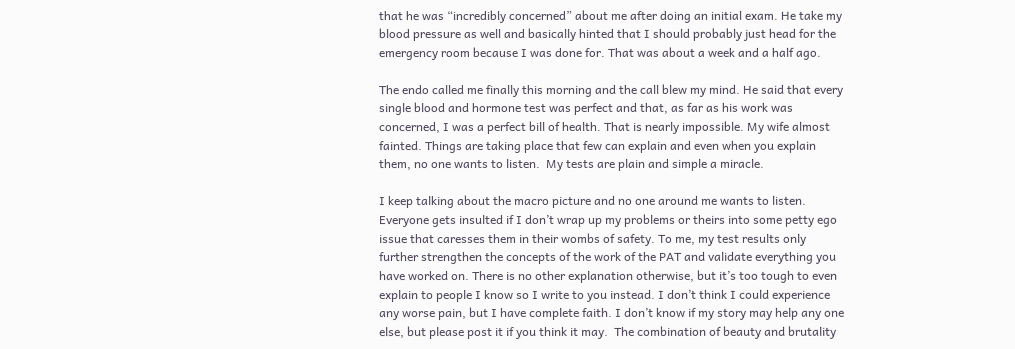that he was “incredibly concerned” about me after doing an initial exam. He take my blood pressure as well and basically hinted that I should probably just head for the emergency room because I was done for. That was about a week and a half ago.

The endo called me finally this morning and the call blew my mind. He said that every single blood and hormone test was perfect and that, as far as his work was concerned, I was a perfect bill of health. That is nearly impossible. My wife almost fainted. Things are taking place that few can explain and even when you explain them, no one wants to listen.  My tests are plain and simple a miracle.

I keep talking about the macro picture and no one around me wants to listen. Everyone gets insulted if I don’t wrap up my problems or theirs into some petty ego issue that caresses them in their wombs of safety. To me, my test results only further strengthen the concepts of the work of the PAT and validate everything you have worked on. There is no other explanation otherwise, but it’s too tough to even explain to people I know so I write to you instead. I don’t think I could experience any worse pain, but I have complete faith. I don’t know if my story may help any one else, but please post it if you think it may.  The combination of beauty and brutality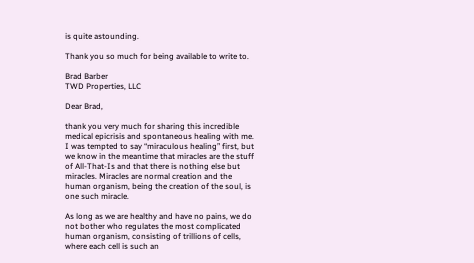is quite astounding.

Thank you so much for being available to write to.

Brad Barber
TWD Properties, LLC

Dear Brad,

thank you very much for sharing this incredible medical epicrisis and spontaneous healing with me. I was tempted to say “miraculous healing” first, but we know in the meantime that miracles are the stuff of All-That-Is and that there is nothing else but miracles. Miracles are normal creation and the human organism, being the creation of the soul, is one such miracle.

As long as we are healthy and have no pains, we do not bother who regulates the most complicated human organism, consisting of trillions of cells, where each cell is such an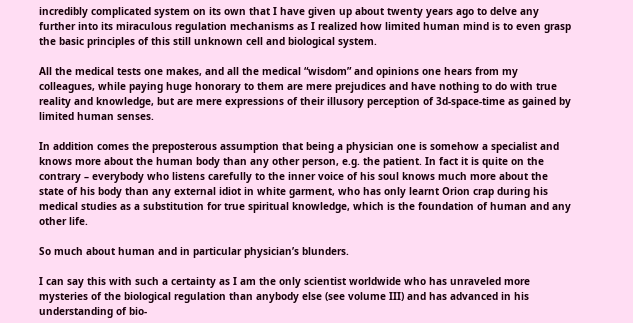incredibly complicated system on its own that I have given up about twenty years ago to delve any further into its miraculous regulation mechanisms as I realized how limited human mind is to even grasp the basic principles of this still unknown cell and biological system.

All the medical tests one makes, and all the medical “wisdom” and opinions one hears from my colleagues, while paying huge honorary to them are mere prejudices and have nothing to do with true reality and knowledge, but are mere expressions of their illusory perception of 3d-space-time as gained by limited human senses.

In addition comes the preposterous assumption that being a physician one is somehow a specialist and knows more about the human body than any other person, e.g. the patient. In fact it is quite on the contrary – everybody who listens carefully to the inner voice of his soul knows much more about the state of his body than any external idiot in white garment, who has only learnt Orion crap during his medical studies as a substitution for true spiritual knowledge, which is the foundation of human and any other life.

So much about human and in particular physician’s blunders.

I can say this with such a certainty as I am the only scientist worldwide who has unraveled more mysteries of the biological regulation than anybody else (see volume III) and has advanced in his understanding of bio-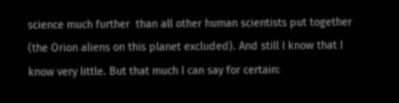science much further  than all other human scientists put together (the Orion aliens on this planet excluded). And still I know that I know very little. But that much I can say for certain: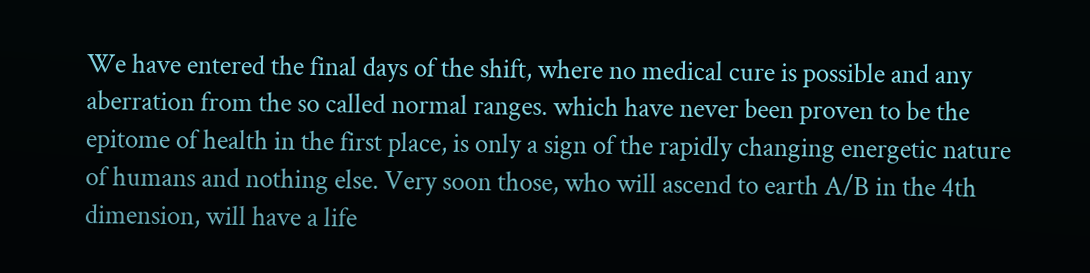We have entered the final days of the shift, where no medical cure is possible and any aberration from the so called normal ranges. which have never been proven to be the epitome of health in the first place, is only a sign of the rapidly changing energetic nature  of humans and nothing else. Very soon those, who will ascend to earth A/B in the 4th dimension, will have a life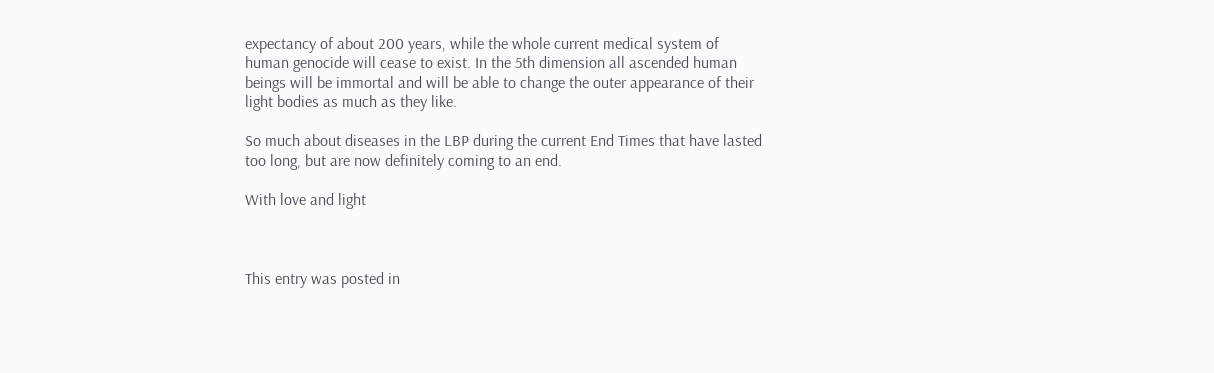expectancy of about 200 years, while the whole current medical system of human genocide will cease to exist. In the 5th dimension all ascended human beings will be immortal and will be able to change the outer appearance of their light bodies as much as they like.

So much about diseases in the LBP during the current End Times that have lasted too long, but are now definitely coming to an end.

With love and light



This entry was posted in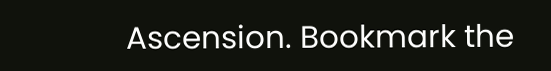Ascension. Bookmark the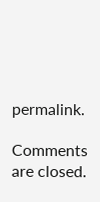permalink.

Comments are closed.